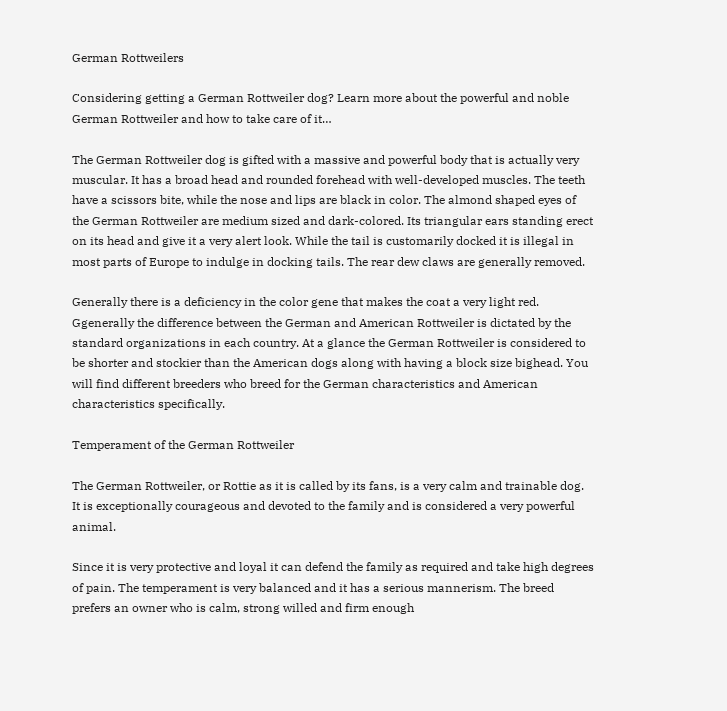German Rottweilers

Considering getting a German Rottweiler dog? Learn more about the powerful and noble German Rottweiler and how to take care of it…

The German Rottweiler dog is gifted with a massive and powerful body that is actually very muscular. It has a broad head and rounded forehead with well-developed muscles. The teeth have a scissors bite, while the nose and lips are black in color. The almond shaped eyes of the German Rottweiler are medium sized and dark-colored. Its triangular ears standing erect on its head and give it a very alert look. While the tail is customarily docked it is illegal in most parts of Europe to indulge in docking tails. The rear dew claws are generally removed.

Generally there is a deficiency in the color gene that makes the coat a very light red. Ggenerally the difference between the German and American Rottweiler is dictated by the standard organizations in each country. At a glance the German Rottweiler is considered to be shorter and stockier than the American dogs along with having a block size bighead. You will find different breeders who breed for the German characteristics and American characteristics specifically.

Temperament of the German Rottweiler

The German Rottweiler, or Rottie as it is called by its fans, is a very calm and trainable dog. It is exceptionally courageous and devoted to the family and is considered a very powerful animal.

Since it is very protective and loyal it can defend the family as required and take high degrees of pain. The temperament is very balanced and it has a serious mannerism. The breed prefers an owner who is calm, strong willed and firm enough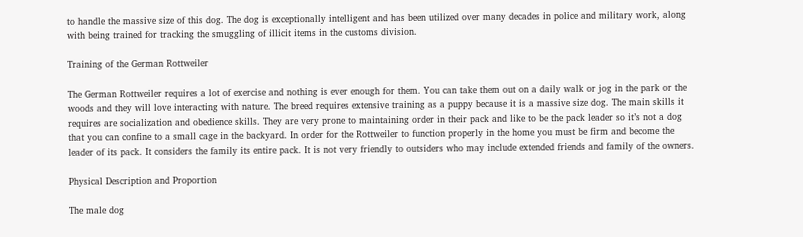to handle the massive size of this dog. The dog is exceptionally intelligent and has been utilized over many decades in police and military work, along with being trained for tracking the smuggling of illicit items in the customs division.

Training of the German Rottweiler

The German Rottweiler requires a lot of exercise and nothing is ever enough for them. You can take them out on a daily walk or jog in the park or the woods and they will love interacting with nature. The breed requires extensive training as a puppy because it is a massive size dog. The main skills it requires are socialization and obedience skills. They are very prone to maintaining order in their pack and like to be the pack leader so it’s not a dog that you can confine to a small cage in the backyard. In order for the Rottweiler to function properly in the home you must be firm and become the leader of its pack. It considers the family its entire pack. It is not very friendly to outsiders who may include extended friends and family of the owners.

Physical Description and Proportion

The male dog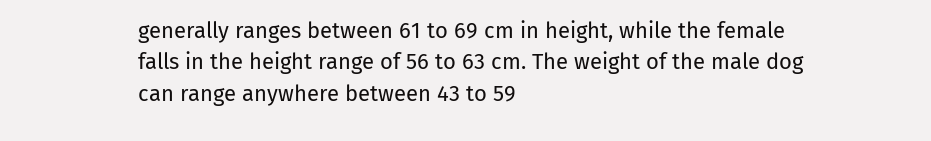generally ranges between 61 to 69 cm in height, while the female falls in the height range of 56 to 63 cm. The weight of the male dog can range anywhere between 43 to 59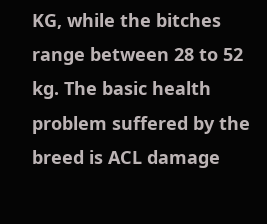KG, while the bitches range between 28 to 52 kg. The basic health problem suffered by the breed is ACL damage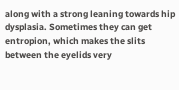along with a strong leaning towards hip dysplasia. Sometimes they can get entropion, which makes the slits between the eyelids very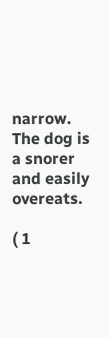narrow. The dog is a snorer and easily overeats.

( 1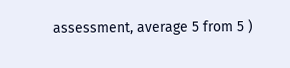assessment, average 5 from 5 )